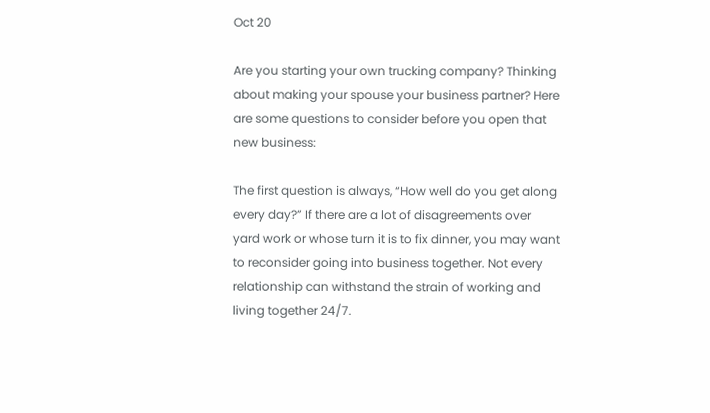Oct 20

Are you starting your own trucking company? Thinking about making your spouse your business partner? Here are some questions to consider before you open that new business:

The first question is always, “How well do you get along every day?” If there are a lot of disagreements over yard work or whose turn it is to fix dinner, you may want to reconsider going into business together. Not every relationship can withstand the strain of working and living together 24/7.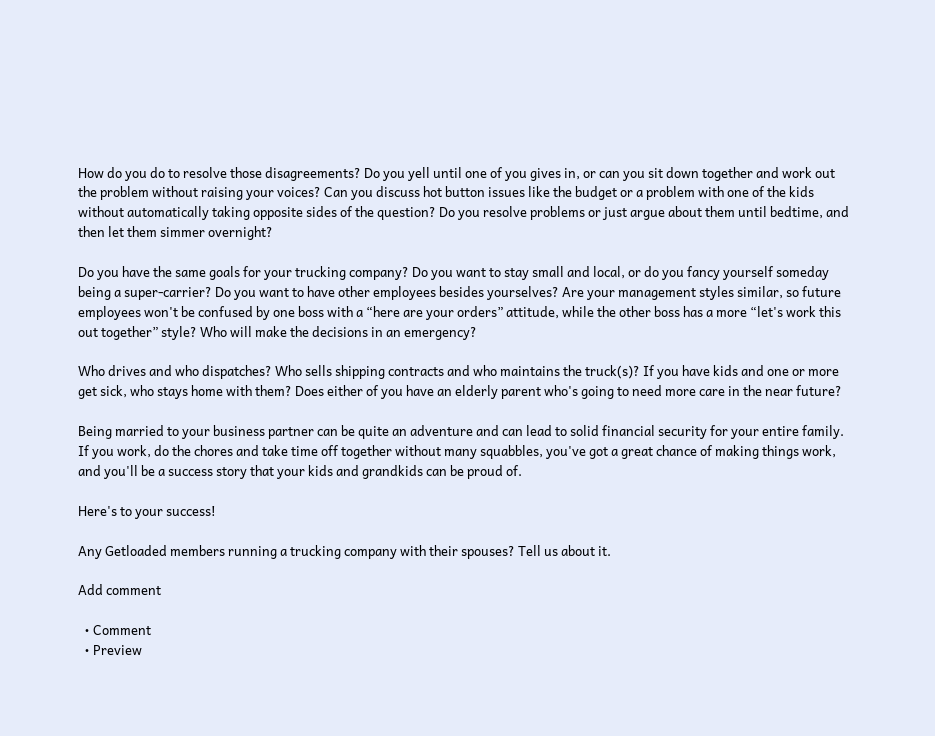How do you do to resolve those disagreements? Do you yell until one of you gives in, or can you sit down together and work out the problem without raising your voices? Can you discuss hot button issues like the budget or a problem with one of the kids without automatically taking opposite sides of the question? Do you resolve problems or just argue about them until bedtime, and then let them simmer overnight?

Do you have the same goals for your trucking company? Do you want to stay small and local, or do you fancy yourself someday being a super-carrier? Do you want to have other employees besides yourselves? Are your management styles similar, so future employees won't be confused by one boss with a “here are your orders” attitude, while the other boss has a more “let's work this out together” style? Who will make the decisions in an emergency?

Who drives and who dispatches? Who sells shipping contracts and who maintains the truck(s)? If you have kids and one or more get sick, who stays home with them? Does either of you have an elderly parent who's going to need more care in the near future?

Being married to your business partner can be quite an adventure and can lead to solid financial security for your entire family. If you work, do the chores and take time off together without many squabbles, you've got a great chance of making things work, and you'll be a success story that your kids and grandkids can be proud of.

Here's to your success!

Any Getloaded members running a trucking company with their spouses? Tell us about it.

Add comment

  • Comment
  • Preview